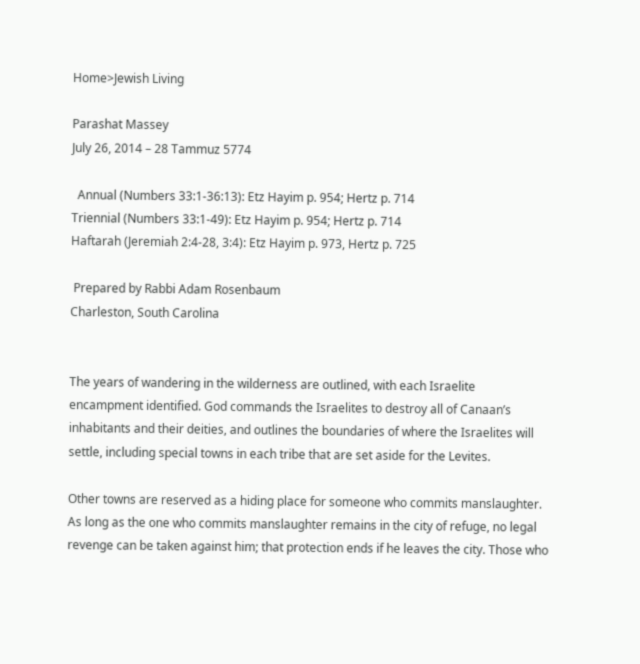Home>Jewish Living

Parashat Massey
July 26, 2014 – 28 Tammuz 5774

  Annual (Numbers 33:1-36:13): Etz Hayim p. 954; Hertz p. 714
Triennial (Numbers 33:1-49): Etz Hayim p. 954; Hertz p. 714
Haftarah (Jeremiah 2:4-28, 3:4): Etz Hayim p. 973, Hertz p. 725

 Prepared by Rabbi Adam Rosenbaum
Charleston, South Carolina


The years of wandering in the wilderness are outlined, with each Israelite encampment identified. God commands the Israelites to destroy all of Canaan’s inhabitants and their deities, and outlines the boundaries of where the Israelites will settle, including special towns in each tribe that are set aside for the Levites.

Other towns are reserved as a hiding place for someone who commits manslaughter. As long as the one who commits manslaughter remains in the city of refuge, no legal revenge can be taken against him; that protection ends if he leaves the city. Those who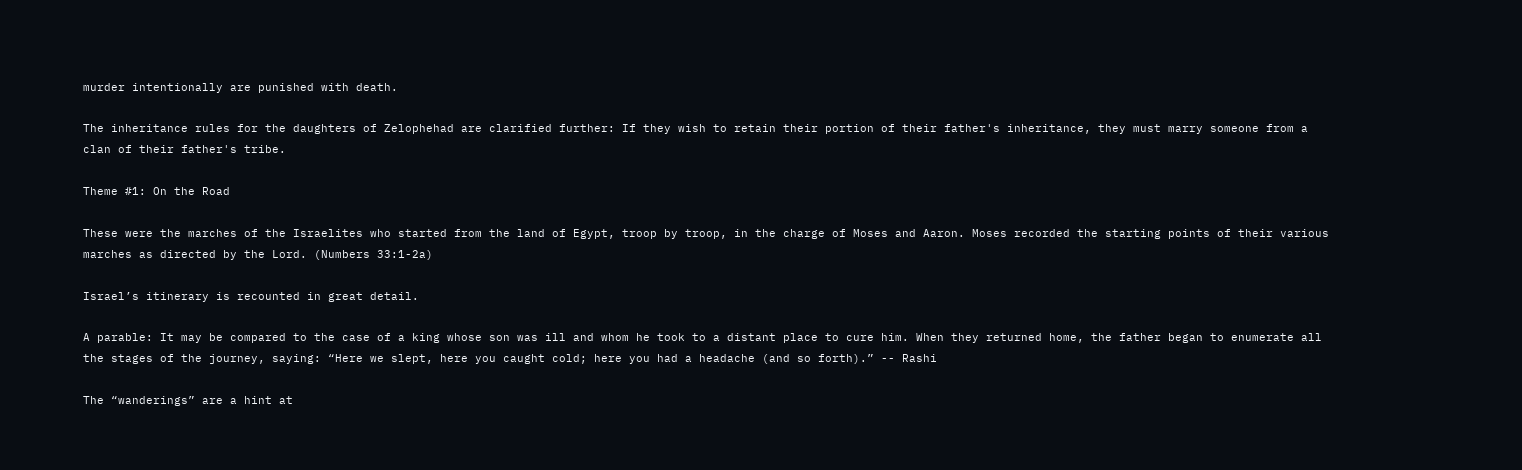murder intentionally are punished with death.

The inheritance rules for the daughters of Zelophehad are clarified further: If they wish to retain their portion of their father's inheritance, they must marry someone from a clan of their father's tribe.

Theme #1: On the Road

These were the marches of the Israelites who started from the land of Egypt, troop by troop, in the charge of Moses and Aaron. Moses recorded the starting points of their various marches as directed by the Lord. (Numbers 33:1-2a)

Israel’s itinerary is recounted in great detail.

A parable: It may be compared to the case of a king whose son was ill and whom he took to a distant place to cure him. When they returned home, the father began to enumerate all the stages of the journey, saying: “Here we slept, here you caught cold; here you had a headache (and so forth).” -- Rashi

The “wanderings” are a hint at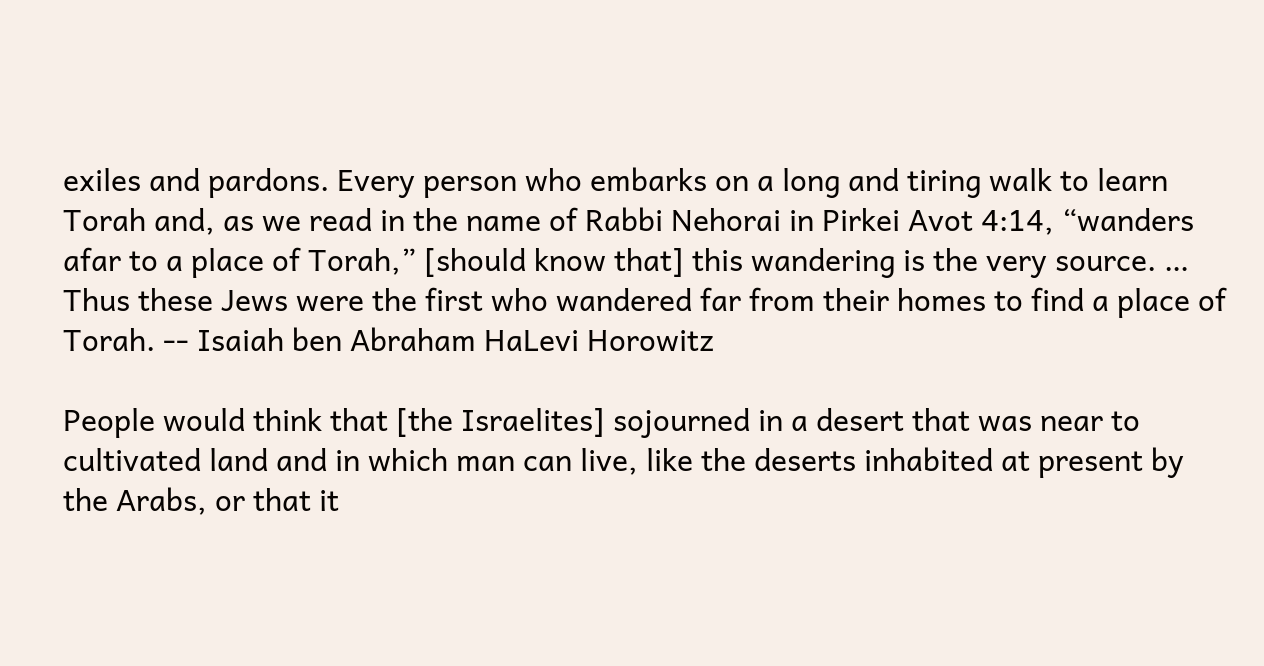exiles and pardons. Every person who embarks on a long and tiring walk to learn Torah and, as we read in the name of Rabbi Nehorai in Pirkei Avot 4:14, “wanders afar to a place of Torah,” [should know that] this wandering is the very source. … Thus these Jews were the first who wandered far from their homes to find a place of Torah. -- Isaiah ben Abraham HaLevi Horowitz

People would think that [the Israelites] sojourned in a desert that was near to cultivated land and in which man can live, like the deserts inhabited at present by the Arabs, or that it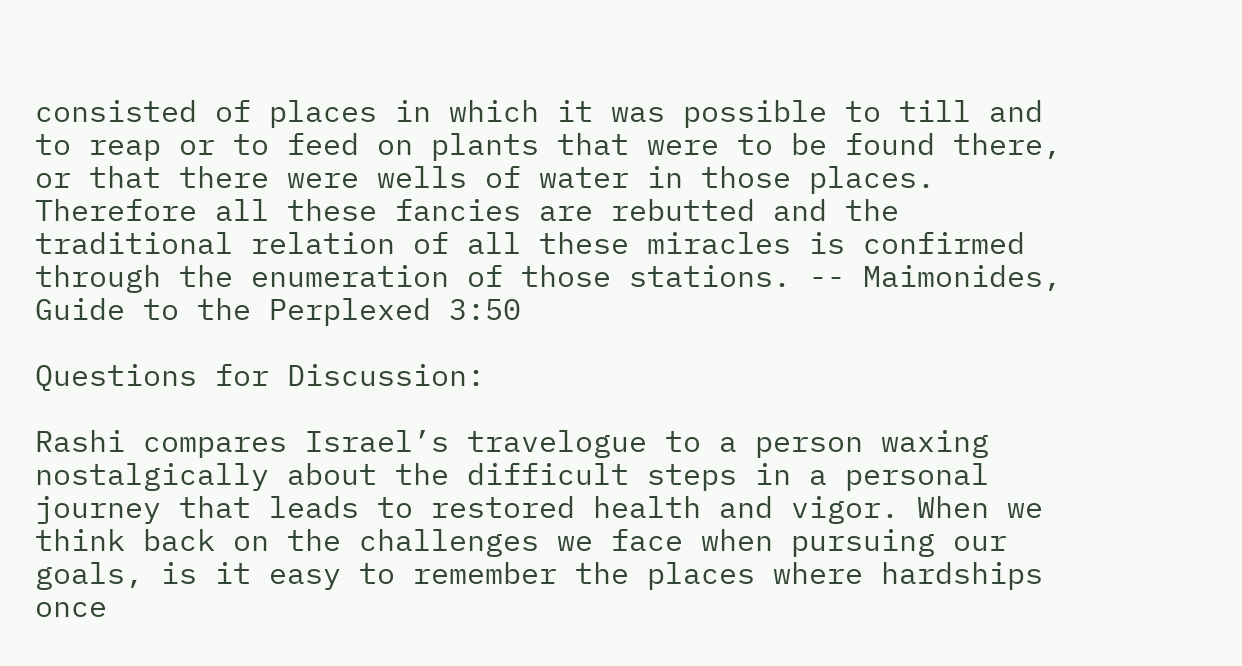consisted of places in which it was possible to till and to reap or to feed on plants that were to be found there, or that there were wells of water in those places. Therefore all these fancies are rebutted and the traditional relation of all these miracles is confirmed through the enumeration of those stations. -- Maimonides, Guide to the Perplexed 3:50

Questions for Discussion:

Rashi compares Israel’s travelogue to a person waxing nostalgically about the difficult steps in a personal journey that leads to restored health and vigor. When we think back on the challenges we face when pursuing our goals, is it easy to remember the places where hardships once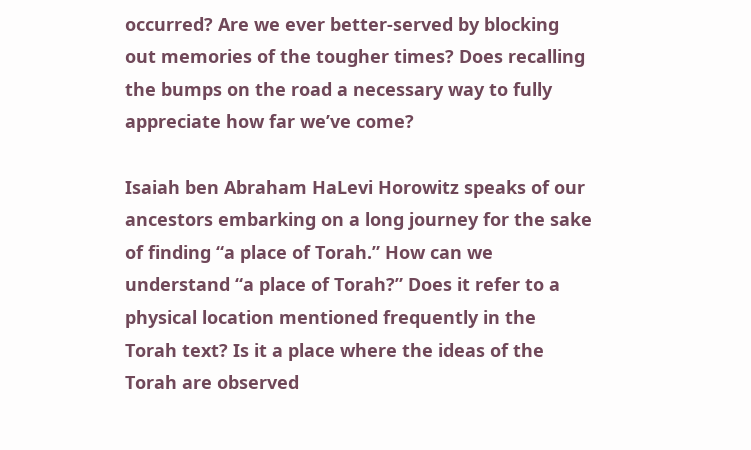occurred? Are we ever better-served by blocking out memories of the tougher times? Does recalling the bumps on the road a necessary way to fully appreciate how far we’ve come?

Isaiah ben Abraham HaLevi Horowitz speaks of our ancestors embarking on a long journey for the sake of finding “a place of Torah.” How can we understand “a place of Torah?” Does it refer to a physical location mentioned frequently in the Torah text? Is it a place where the ideas of the Torah are observed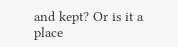and kept? Or is it a place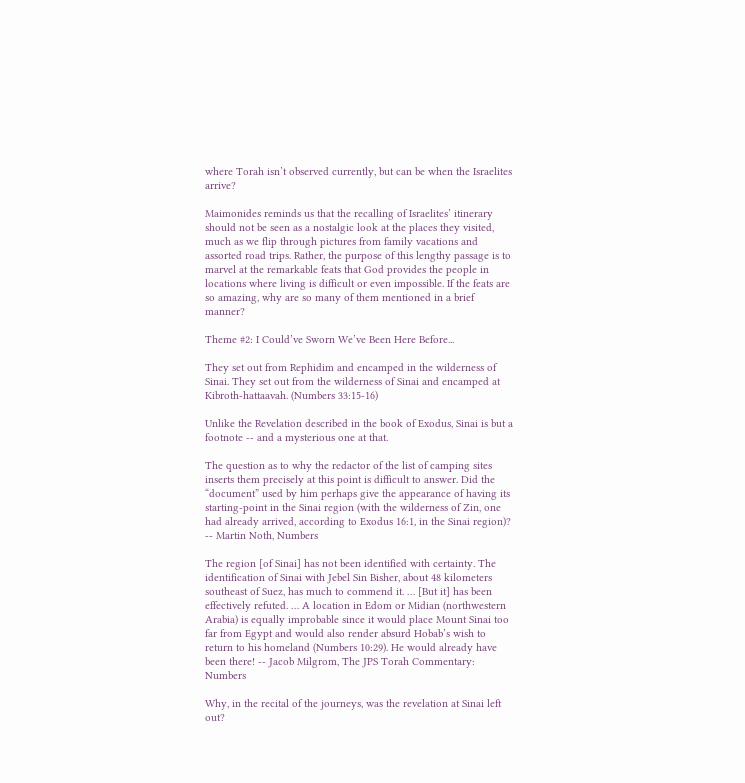where Torah isn’t observed currently, but can be when the Israelites arrive?

Maimonides reminds us that the recalling of Israelites’ itinerary should not be seen as a nostalgic look at the places they visited, much as we flip through pictures from family vacations and assorted road trips. Rather, the purpose of this lengthy passage is to marvel at the remarkable feats that God provides the people in locations where living is difficult or even impossible. If the feats are so amazing, why are so many of them mentioned in a brief manner?

Theme #2: I Could’ve Sworn We’ve Been Here Before...

They set out from Rephidim and encamped in the wilderness of Sinai. They set out from the wilderness of Sinai and encamped at Kibroth-hattaavah. (Numbers 33:15-16)

Unlike the Revelation described in the book of Exodus, Sinai is but a footnote -- and a mysterious one at that.

The question as to why the redactor of the list of camping sites inserts them precisely at this point is difficult to answer. Did the “document” used by him perhaps give the appearance of having its starting-point in the Sinai region (with the wilderness of Zin, one had already arrived, according to Exodus 16:1, in the Sinai region)? -- Martin Noth, Numbers

The region [of Sinai] has not been identified with certainty. The identification of Sinai with Jebel Sin Bisher, about 48 kilometers southeast of Suez, has much to commend it. … [But it] has been effectively refuted. … A location in Edom or Midian (northwestern Arabia) is equally improbable since it would place Mount Sinai too far from Egypt and would also render absurd Hobab’s wish to return to his homeland (Numbers 10:29). He would already have been there! -- Jacob Milgrom, The JPS Torah Commentary: Numbers

Why, in the recital of the journeys, was the revelation at Sinai left out?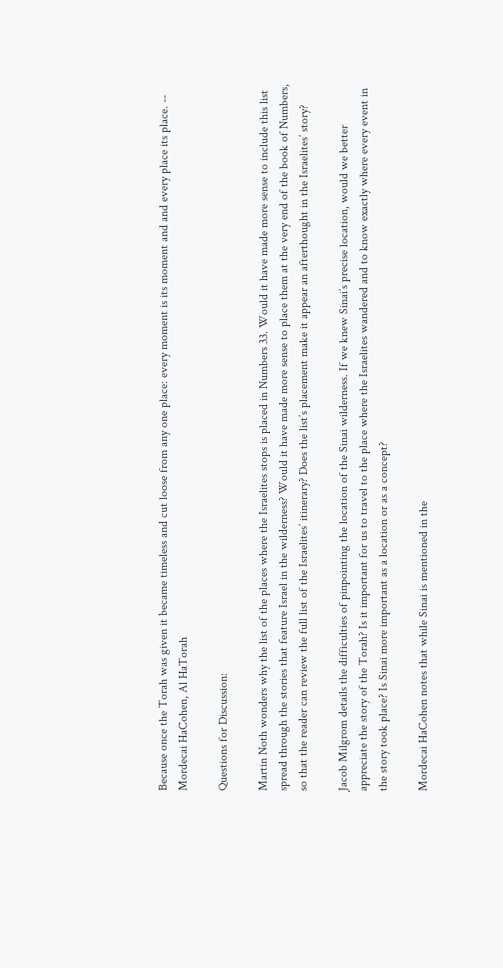Because once the Torah was given it became timeless and cut loose from any one place: every moment is its moment and and every place its place. -- Mordecai HaCohen, Al HaTorah

Questions for Discussion:

Martin Noth wonders why the list of the places where the Israelites stops is placed in Numbers 33. Would it have made more sense to include this list spread through the stories that feature Israel in the wilderness? Would it have made more sense to place them at the very end of the book of Numbers, so that the reader can review the full list of the Israelites’ itinerary? Does the list’s placement make it appear an afterthought in the Israelites’ story?

Jacob Milgrom details the difficulties of pinpointing the location of the Sinai wilderness. If we knew Sinai’s precise location, would we better appreciate the story of the Torah? Is it important for us to travel to the place where the Israelites wandered and to know exactly where every event in the story took place? Is Sinai more important as a location or as a concept?

Mordecai HaCohen notes that while Sinai is mentioned in the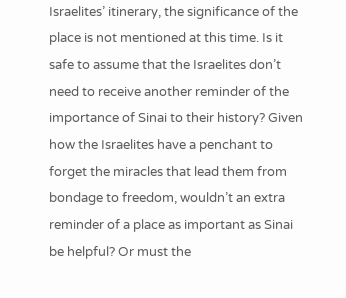Israelites’ itinerary, the significance of the place is not mentioned at this time. Is it safe to assume that the Israelites don’t need to receive another reminder of the importance of Sinai to their history? Given how the Israelites have a penchant to forget the miracles that lead them from bondage to freedom, wouldn’t an extra reminder of a place as important as Sinai be helpful? Or must the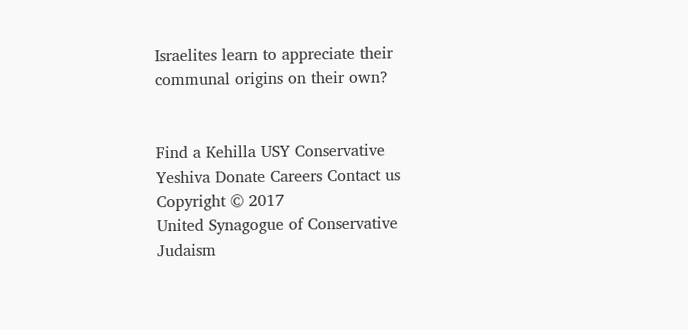Israelites learn to appreciate their communal origins on their own?


Find a Kehilla USY Conservative Yeshiva Donate Careers Contact us
Copyright © 2017
United Synagogue of Conservative Judaism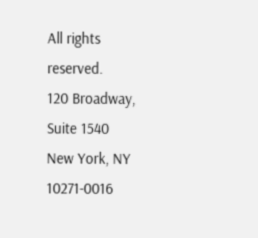All rights reserved.
120 Broadway, Suite 1540
New York, NY 10271-0016